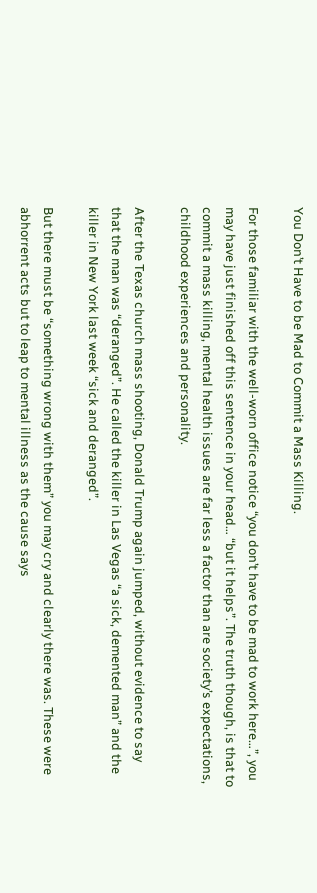You Don’t Have to be Mad to Commit a Mass Killing.

For those familiar with the well-worn office notice “you don’t have to be mad to work here…”, you may have just finished off this sentence in your head… “but it helps”. The truth though, is that to commit a mass killing, mental health issues are far less a factor than are society’s expectations, childhood experiences and personality.

After the Texas church mass shooting, Donald Trump again jumped, without evidence to say that the man was “deranged”. He called the killer in Las Vegas “a sick, demented man” and the killer in New York last week “sick and deranged”.

But there must be “something wrong with them” you may cry and clearly there was. These were abhorrent acts but to leap to mental illness as the cause says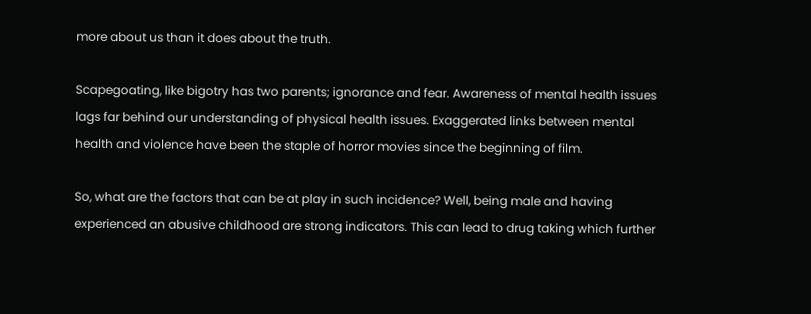more about us than it does about the truth.

Scapegoating, like bigotry has two parents; ignorance and fear. Awareness of mental health issues lags far behind our understanding of physical health issues. Exaggerated links between mental health and violence have been the staple of horror movies since the beginning of film.

So, what are the factors that can be at play in such incidence? Well, being male and having experienced an abusive childhood are strong indicators. This can lead to drug taking which further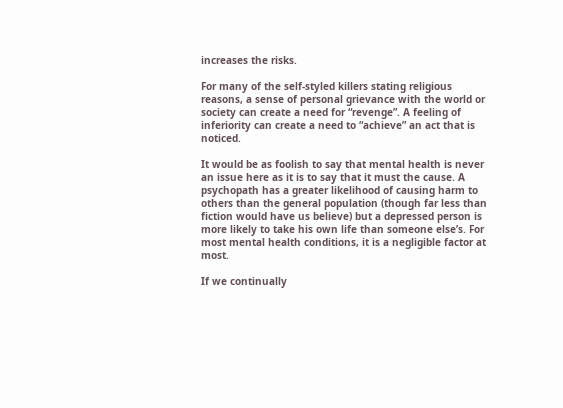increases the risks.

For many of the self-styled killers stating religious reasons, a sense of personal grievance with the world or society can create a need for “revenge”. A feeling of inferiority can create a need to “achieve” an act that is noticed.

It would be as foolish to say that mental health is never an issue here as it is to say that it must the cause. A psychopath has a greater likelihood of causing harm to others than the general population (though far less than fiction would have us believe) but a depressed person is more likely to take his own life than someone else’s. For most mental health conditions, it is a negligible factor at most.

If we continually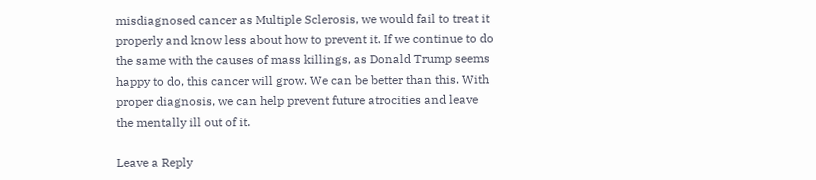misdiagnosed cancer as Multiple Sclerosis, we would fail to treat it properly and know less about how to prevent it. If we continue to do the same with the causes of mass killings, as Donald Trump seems happy to do, this cancer will grow. We can be better than this. With proper diagnosis, we can help prevent future atrocities and leave the mentally ill out of it.

Leave a Reply